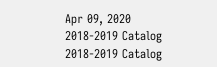Apr 09, 2020
2018-2019 Catalog
2018-2019 Catalog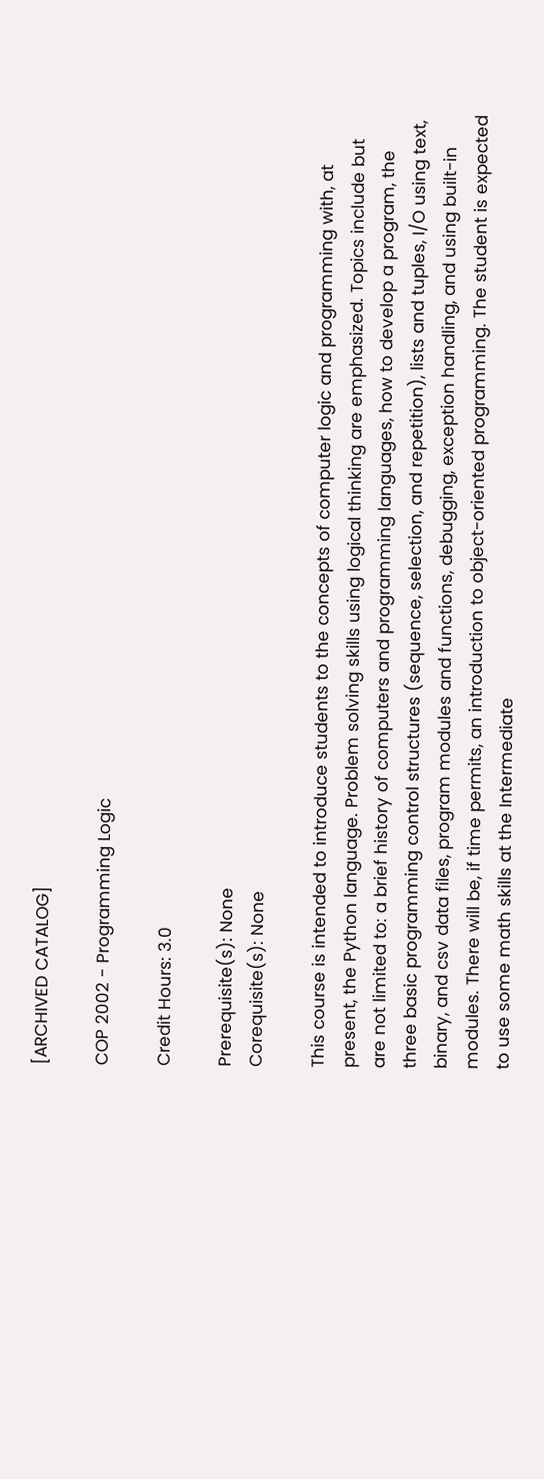[ARCHIVED CATALOG]

COP 2002 - Programming Logic

Credit Hours: 3.0

Prerequisite(s): None
Corequisite(s): None

This course is intended to introduce students to the concepts of computer logic and programming with, at present, the Python language. Problem solving skills using logical thinking are emphasized. Topics include but are not limited to: a brief history of computers and programming languages, how to develop a program, the three basic programming control structures (sequence, selection, and repetition), lists and tuples, I/O using text, binary, and csv data files, program modules and functions, debugging, exception handling, and using built-in modules. There will be, if time permits, an introduction to object-oriented programming. The student is expected to use some math skills at the Intermediate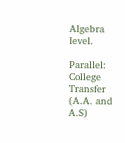Algebra level.

Parallel: College Transfer (A.A. and A.S)